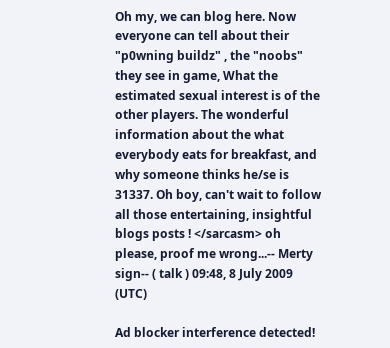Oh my, we can blog here. Now everyone can tell about their "p0wning buildz" , the "noobs" they see in game, What the estimated sexual interest is of the other players. The wonderful information about the what everybody eats for breakfast, and why someone thinks he/se is 31337. Oh boy, can't wait to follow all those entertaining, insightful blogs posts ! </sarcasm> oh please, proof me wrong...-- Merty sign-- ( talk ) 09:48, 8 July 2009 (UTC)

Ad blocker interference detected!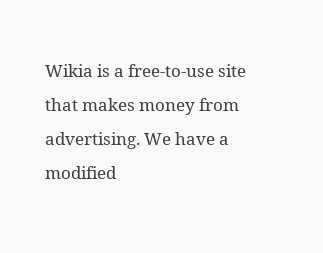Wikia is a free-to-use site that makes money from advertising. We have a modified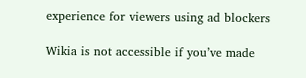experience for viewers using ad blockers

Wikia is not accessible if you’ve made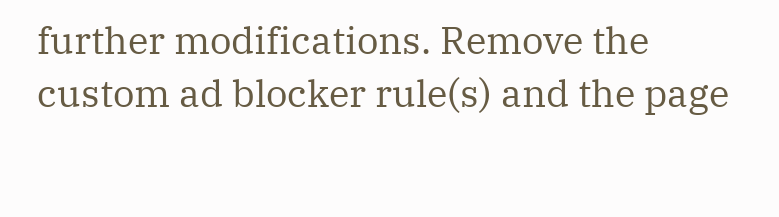further modifications. Remove the custom ad blocker rule(s) and the page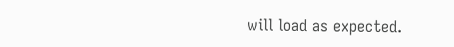will load as expected.